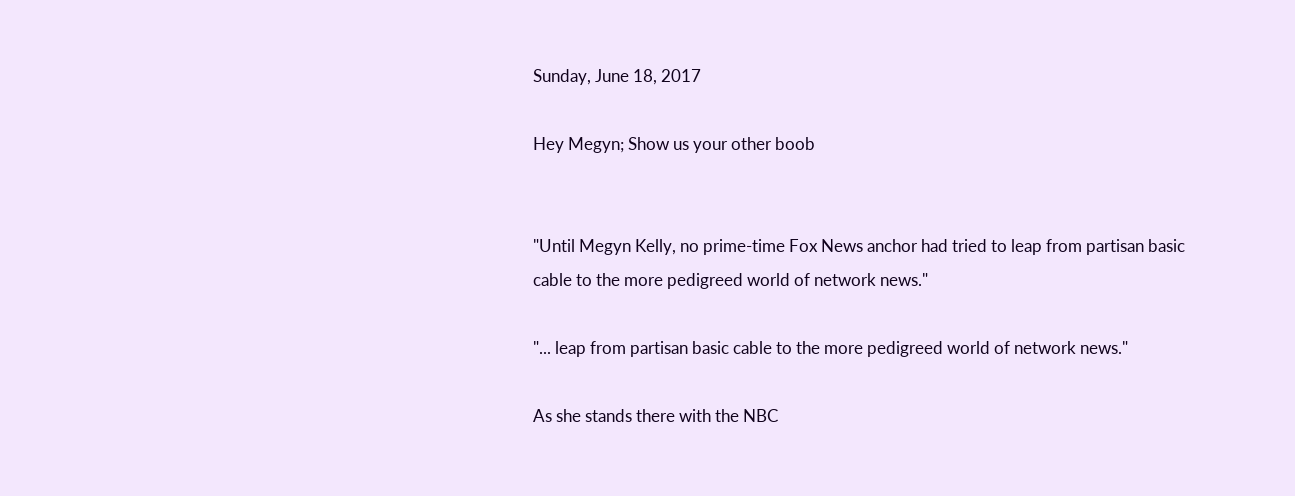Sunday, June 18, 2017

Hey Megyn; Show us your other boob


"Until Megyn Kelly, no prime-time Fox News anchor had tried to leap from partisan basic cable to the more pedigreed world of network news."

"... leap from partisan basic cable to the more pedigreed world of network news."

As she stands there with the NBC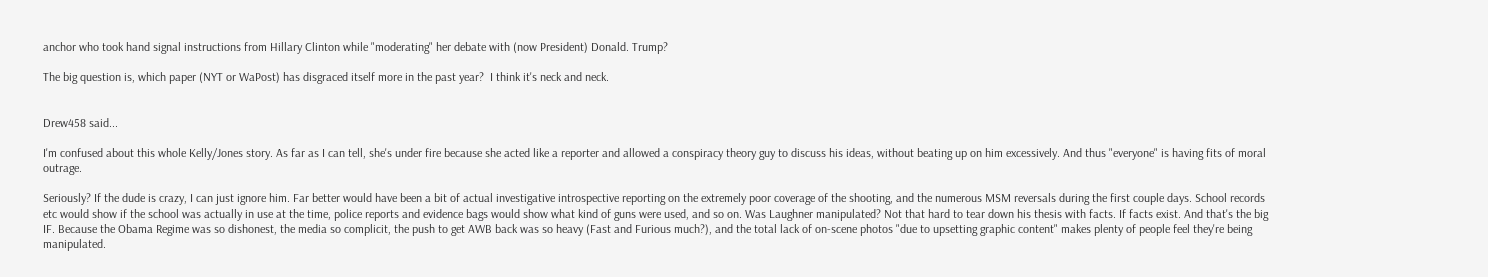anchor who took hand signal instructions from Hillary Clinton while "moderating" her debate with (now President) Donald. Trump?

The big question is, which paper (NYT or WaPost) has disgraced itself more in the past year?  I think it's neck and neck.


Drew458 said...

I'm confused about this whole Kelly/Jones story. As far as I can tell, she's under fire because she acted like a reporter and allowed a conspiracy theory guy to discuss his ideas, without beating up on him excessively. And thus "everyone" is having fits of moral outrage.

Seriously? If the dude is crazy, I can just ignore him. Far better would have been a bit of actual investigative introspective reporting on the extremely poor coverage of the shooting, and the numerous MSM reversals during the first couple days. School records etc would show if the school was actually in use at the time, police reports and evidence bags would show what kind of guns were used, and so on. Was Laughner manipulated? Not that hard to tear down his thesis with facts. If facts exist. And that's the big IF. Because the Obama Regime was so dishonest, the media so complicit, the push to get AWB back was so heavy (Fast and Furious much?), and the total lack of on-scene photos "due to upsetting graphic content" makes plenty of people feel they're being manipulated.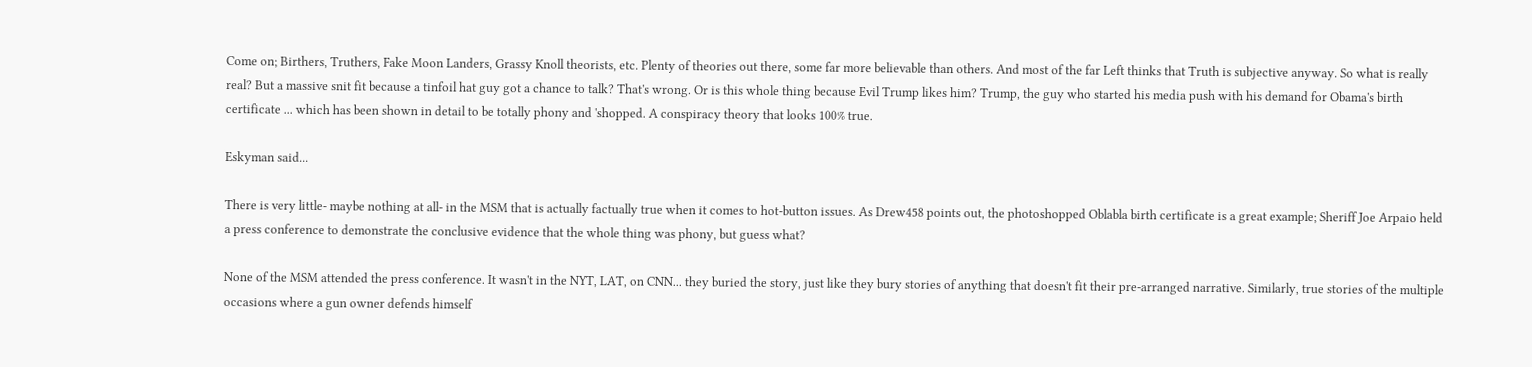Come on; Birthers, Truthers, Fake Moon Landers, Grassy Knoll theorists, etc. Plenty of theories out there, some far more believable than others. And most of the far Left thinks that Truth is subjective anyway. So what is really real? But a massive snit fit because a tinfoil hat guy got a chance to talk? That's wrong. Or is this whole thing because Evil Trump likes him? Trump, the guy who started his media push with his demand for Obama's birth certificate ... which has been shown in detail to be totally phony and 'shopped. A conspiracy theory that looks 100% true.

Eskyman said...

There is very little- maybe nothing at all- in the MSM that is actually factually true when it comes to hot-button issues. As Drew458 points out, the photoshopped Oblabla birth certificate is a great example; Sheriff Joe Arpaio held a press conference to demonstrate the conclusive evidence that the whole thing was phony, but guess what?

None of the MSM attended the press conference. It wasn't in the NYT, LAT, on CNN... they buried the story, just like they bury stories of anything that doesn't fit their pre-arranged narrative. Similarly, true stories of the multiple occasions where a gun owner defends himself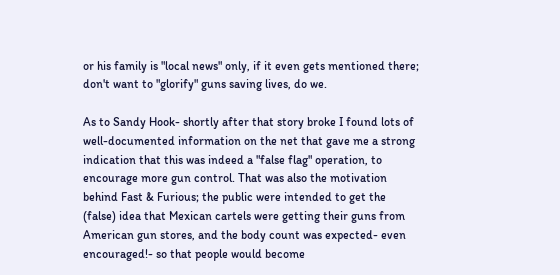or his family is "local news" only, if it even gets mentioned there; don't want to "glorify" guns saving lives, do we.

As to Sandy Hook- shortly after that story broke I found lots of well-documented information on the net that gave me a strong indication that this was indeed a "false flag" operation, to encourage more gun control. That was also the motivation behind Fast & Furious; the public were intended to get the (false) idea that Mexican cartels were getting their guns from American gun stores, and the body count was expected- even encouraged!- so that people would become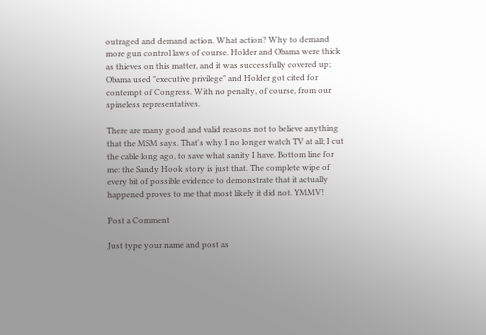outraged and demand action. What action? Why to demand more gun control laws of course. Holder and Obama were thick as thieves on this matter, and it was successfully covered up; Obama used "executive privilege" and Holder got cited for contempt of Congress. With no penalty, of course, from our spineless representatives.

There are many good and valid reasons not to believe anything that the MSM says. That's why I no longer watch TV at all; I cut the cable long ago, to save what sanity I have. Bottom line for me: the Sandy Hook story is just that. The complete wipe of every bit of possible evidence to demonstrate that it actually happened proves to me that most likely it did not. YMMV!

Post a Comment

Just type your name and post as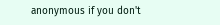anonymous if you don't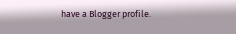have a Blogger profile.